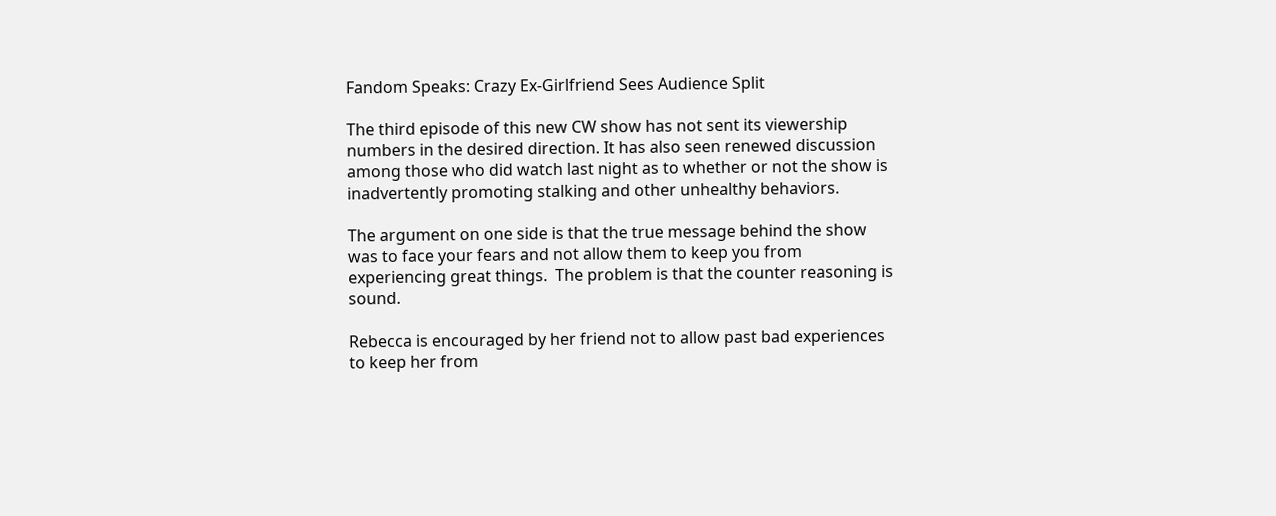Fandom Speaks: Crazy Ex-Girlfriend Sees Audience Split

The third episode of this new CW show has not sent its viewership numbers in the desired direction. It has also seen renewed discussion among those who did watch last night as to whether or not the show is inadvertently promoting stalking and other unhealthy behaviors.

The argument on one side is that the true message behind the show was to face your fears and not allow them to keep you from experiencing great things.  The problem is that the counter reasoning is sound.

Rebecca is encouraged by her friend not to allow past bad experiences to keep her from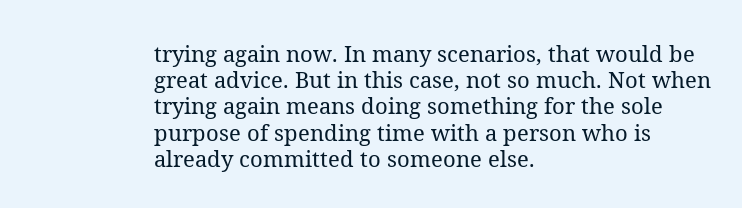trying again now. In many scenarios, that would be great advice. But in this case, not so much. Not when trying again means doing something for the sole purpose of spending time with a person who is already committed to someone else.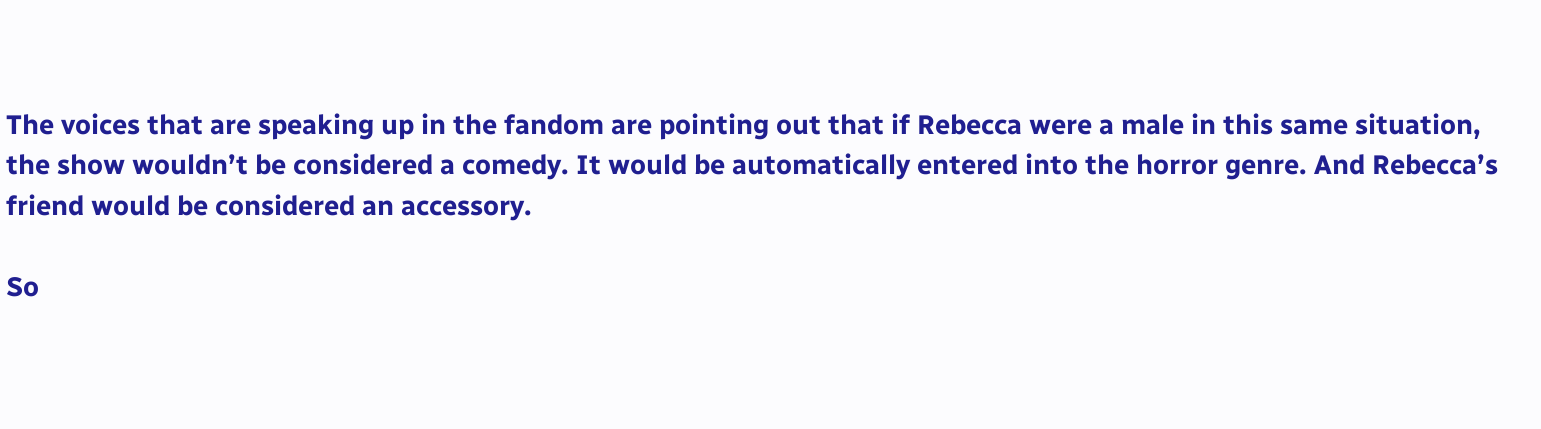The voices that are speaking up in the fandom are pointing out that if Rebecca were a male in this same situation, the show wouldn’t be considered a comedy. It would be automatically entered into the horror genre. And Rebecca’s friend would be considered an accessory.

So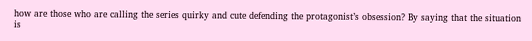how are those who are calling the series quirky and cute defending the protagonist’s obsession? By saying that the situation is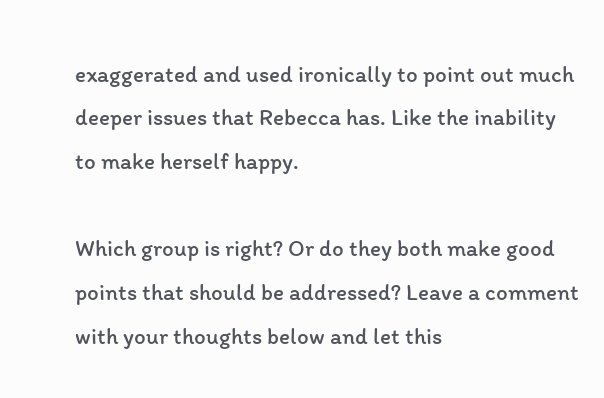exaggerated and used ironically to point out much deeper issues that Rebecca has. Like the inability to make herself happy.

Which group is right? Or do they both make good points that should be addressed? Leave a comment with your thoughts below and let this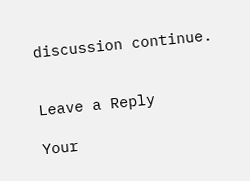discussion continue.


Leave a Reply

Your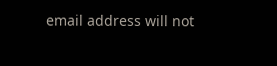email address will not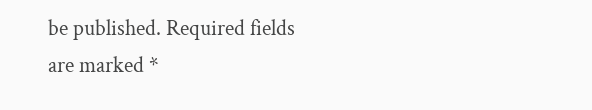be published. Required fields are marked *